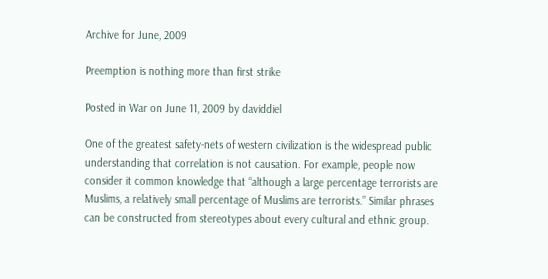Archive for June, 2009

Preemption is nothing more than first strike

Posted in War on June 11, 2009 by daviddiel

One of the greatest safety-nets of western civilization is the widespread public understanding that correlation is not causation. For example, people now consider it common knowledge that “although a large percentage terrorists are Muslims, a relatively small percentage of Muslims are terrorists.” Similar phrases can be constructed from stereotypes about every cultural and ethnic group.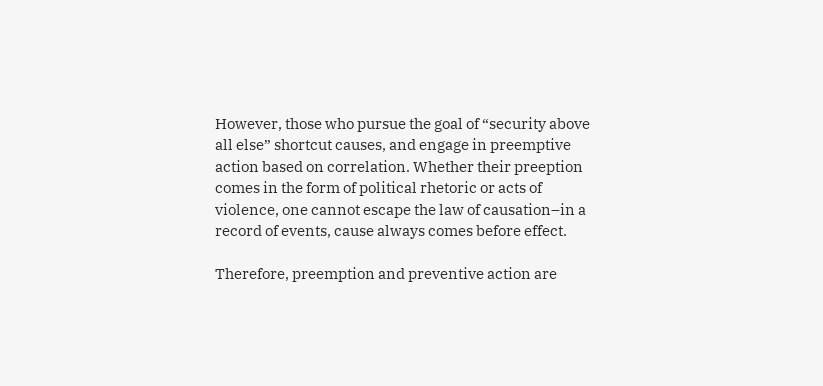However, those who pursue the goal of “security above all else” shortcut causes, and engage in preemptive action based on correlation. Whether their preeption comes in the form of political rhetoric or acts of violence, one cannot escape the law of causation–in a record of events, cause always comes before effect.

Therefore, preemption and preventive action are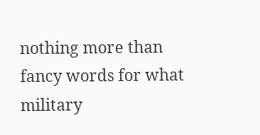nothing more than fancy words for what military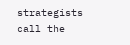strategists call the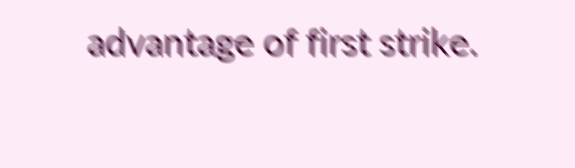advantage of first strike.